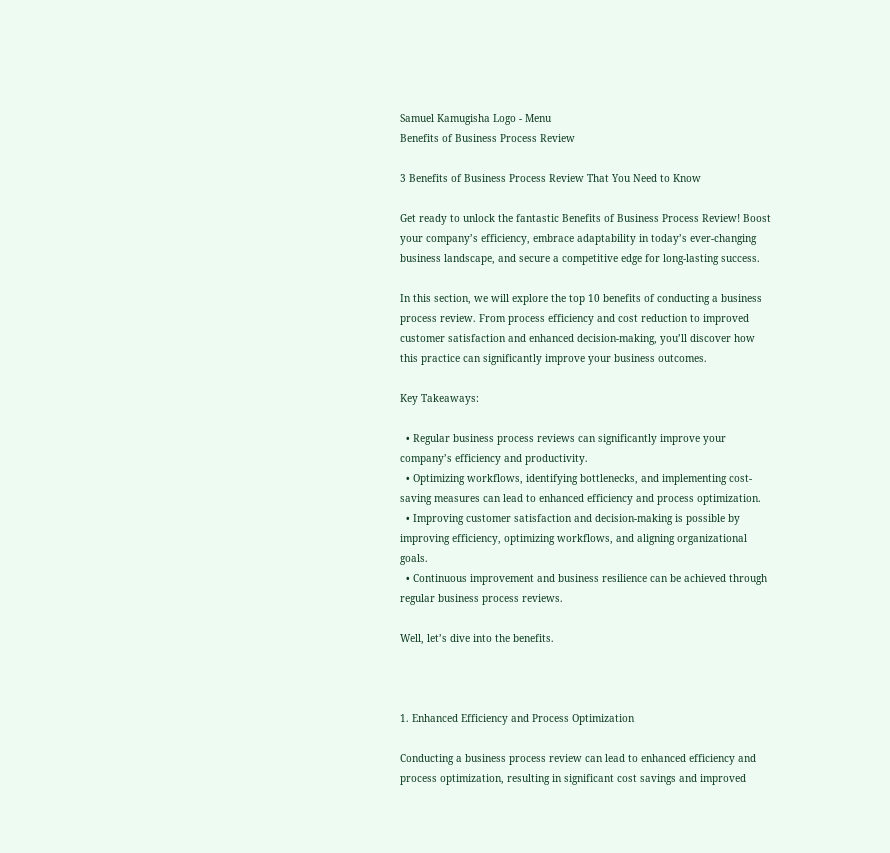Samuel Kamugisha Logo - Menu
Benefits of Business Process Review

3 Benefits of Business Process Review That You Need to Know

Get ready to unlock the fantastic Benefits of Business Process Review! Boost your company’s efficiency, embrace adaptability in today’s ever-changing business landscape, and secure a competitive edge for long-lasting success.

In this section, we will explore the top 10 benefits of conducting a business process review. From process efficiency and cost reduction to improved customer satisfaction and enhanced decision-making, you’ll discover how this practice can significantly improve your business outcomes.

Key Takeaways:

  • Regular business process reviews can significantly improve your company’s efficiency and productivity.
  • Optimizing workflows, identifying bottlenecks, and implementing cost-saving measures can lead to enhanced efficiency and process optimization.
  • Improving customer satisfaction and decision-making is possible by improving efficiency, optimizing workflows, and aligning organizational goals.
  • Continuous improvement and business resilience can be achieved through regular business process reviews.

Well, let’s dive into the benefits.



1. Enhanced Efficiency and Process Optimization

Conducting a business process review can lead to enhanced efficiency and process optimization, resulting in significant cost savings and improved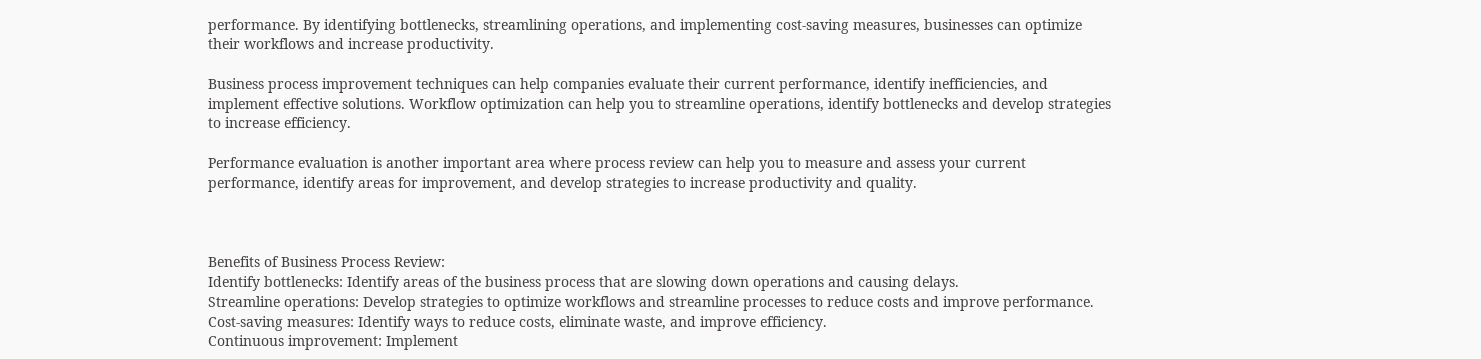performance. By identifying bottlenecks, streamlining operations, and implementing cost-saving measures, businesses can optimize their workflows and increase productivity.

Business process improvement techniques can help companies evaluate their current performance, identify inefficiencies, and implement effective solutions. Workflow optimization can help you to streamline operations, identify bottlenecks and develop strategies to increase efficiency.

Performance evaluation is another important area where process review can help you to measure and assess your current performance, identify areas for improvement, and develop strategies to increase productivity and quality.



Benefits of Business Process Review:
Identify bottlenecks: Identify areas of the business process that are slowing down operations and causing delays.
Streamline operations: Develop strategies to optimize workflows and streamline processes to reduce costs and improve performance.
Cost-saving measures: Identify ways to reduce costs, eliminate waste, and improve efficiency.
Continuous improvement: Implement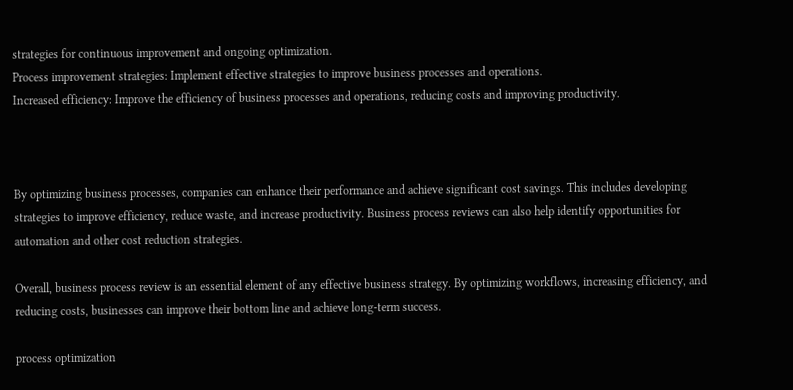strategies for continuous improvement and ongoing optimization.
Process improvement strategies: Implement effective strategies to improve business processes and operations.
Increased efficiency: Improve the efficiency of business processes and operations, reducing costs and improving productivity.



By optimizing business processes, companies can enhance their performance and achieve significant cost savings. This includes developing strategies to improve efficiency, reduce waste, and increase productivity. Business process reviews can also help identify opportunities for automation and other cost reduction strategies.

Overall, business process review is an essential element of any effective business strategy. By optimizing workflows, increasing efficiency, and reducing costs, businesses can improve their bottom line and achieve long-term success.

process optimization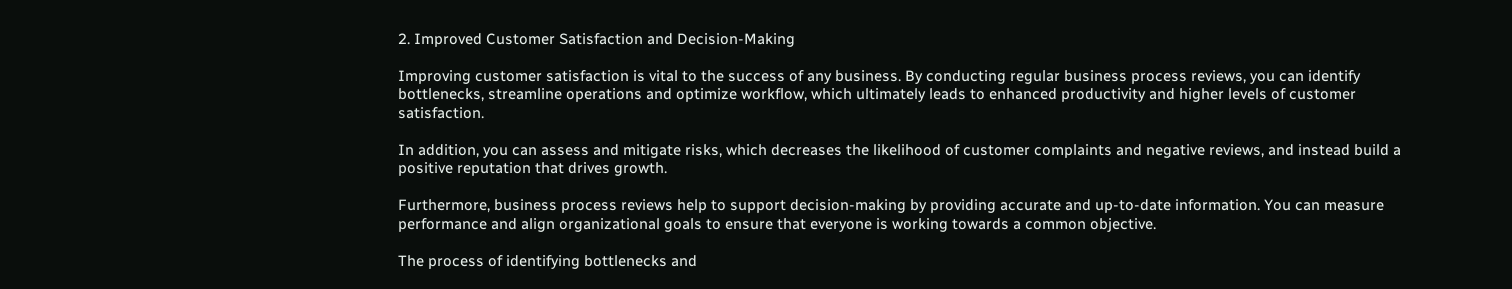2. Improved Customer Satisfaction and Decision-Making

Improving customer satisfaction is vital to the success of any business. By conducting regular business process reviews, you can identify bottlenecks, streamline operations and optimize workflow, which ultimately leads to enhanced productivity and higher levels of customer satisfaction.

In addition, you can assess and mitigate risks, which decreases the likelihood of customer complaints and negative reviews, and instead build a positive reputation that drives growth.

Furthermore, business process reviews help to support decision-making by providing accurate and up-to-date information. You can measure performance and align organizational goals to ensure that everyone is working towards a common objective.

The process of identifying bottlenecks and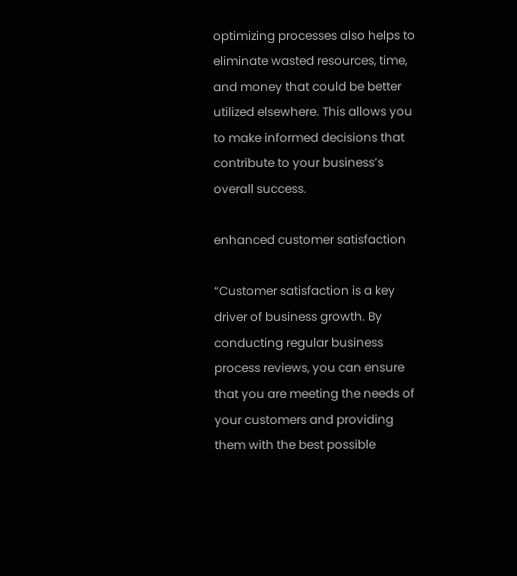optimizing processes also helps to eliminate wasted resources, time, and money that could be better utilized elsewhere. This allows you to make informed decisions that contribute to your business’s overall success.

enhanced customer satisfaction

“Customer satisfaction is a key driver of business growth. By conducting regular business process reviews, you can ensure that you are meeting the needs of your customers and providing them with the best possible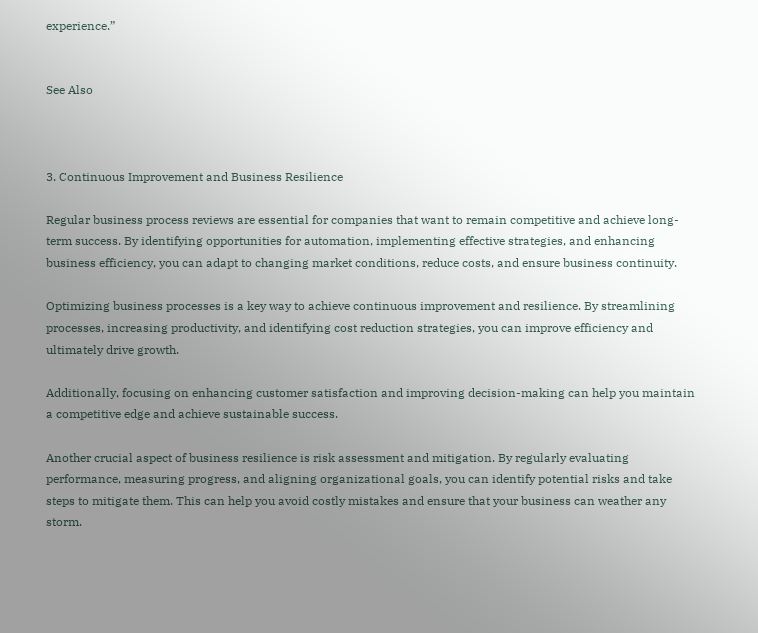experience.”


See Also



3. Continuous Improvement and Business Resilience

Regular business process reviews are essential for companies that want to remain competitive and achieve long-term success. By identifying opportunities for automation, implementing effective strategies, and enhancing business efficiency, you can adapt to changing market conditions, reduce costs, and ensure business continuity.

Optimizing business processes is a key way to achieve continuous improvement and resilience. By streamlining processes, increasing productivity, and identifying cost reduction strategies, you can improve efficiency and ultimately drive growth.

Additionally, focusing on enhancing customer satisfaction and improving decision-making can help you maintain a competitive edge and achieve sustainable success.

Another crucial aspect of business resilience is risk assessment and mitigation. By regularly evaluating performance, measuring progress, and aligning organizational goals, you can identify potential risks and take steps to mitigate them. This can help you avoid costly mistakes and ensure that your business can weather any storm.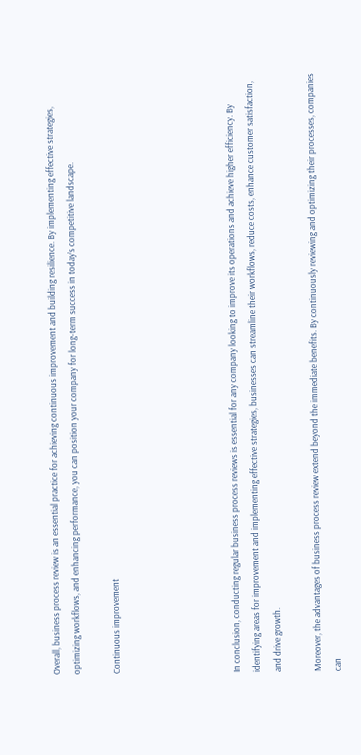Overall, business process review is an essential practice for achieving continuous improvement and building resilience. By implementing effective strategies, optimizing workflows, and enhancing performance, you can position your company for long-term success in today’s competitive landscape.

Continuous improvement





In conclusion, conducting regular business process reviews is essential for any company looking to improve its operations and achieve higher efficiency. By identifying areas for improvement and implementing effective strategies, businesses can streamline their workflows, reduce costs, enhance customer satisfaction, and drive growth.

Moreover, the advantages of business process review extend beyond the immediate benefits. By continuously reviewing and optimizing their processes, companies can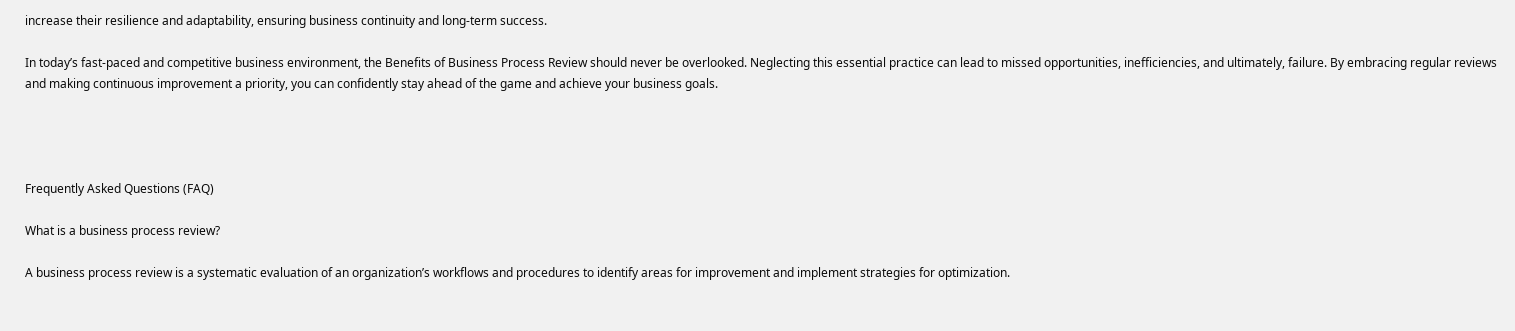increase their resilience and adaptability, ensuring business continuity and long-term success.

In today’s fast-paced and competitive business environment, the Benefits of Business Process Review should never be overlooked. Neglecting this essential practice can lead to missed opportunities, inefficiencies, and ultimately, failure. By embracing regular reviews and making continuous improvement a priority, you can confidently stay ahead of the game and achieve your business goals.




Frequently Asked Questions (FAQ)

What is a business process review?

A business process review is a systematic evaluation of an organization’s workflows and procedures to identify areas for improvement and implement strategies for optimization.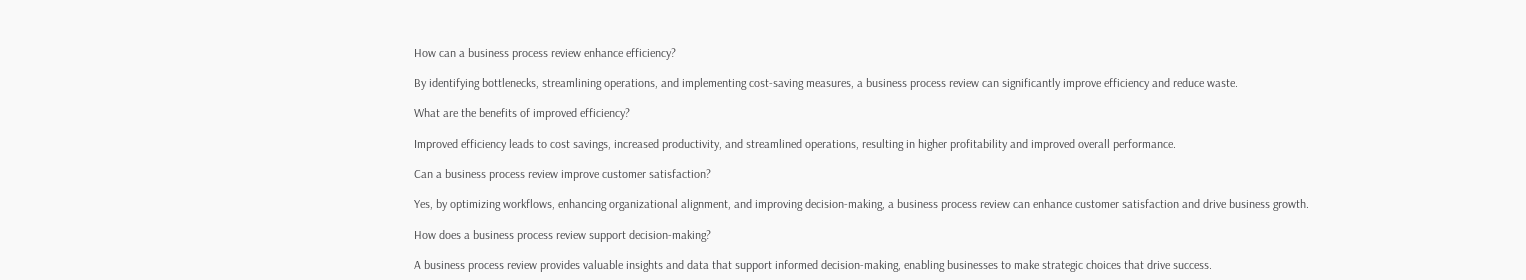How can a business process review enhance efficiency?

By identifying bottlenecks, streamlining operations, and implementing cost-saving measures, a business process review can significantly improve efficiency and reduce waste.

What are the benefits of improved efficiency?

Improved efficiency leads to cost savings, increased productivity, and streamlined operations, resulting in higher profitability and improved overall performance.

Can a business process review improve customer satisfaction?

Yes, by optimizing workflows, enhancing organizational alignment, and improving decision-making, a business process review can enhance customer satisfaction and drive business growth.

How does a business process review support decision-making?

A business process review provides valuable insights and data that support informed decision-making, enabling businesses to make strategic choices that drive success.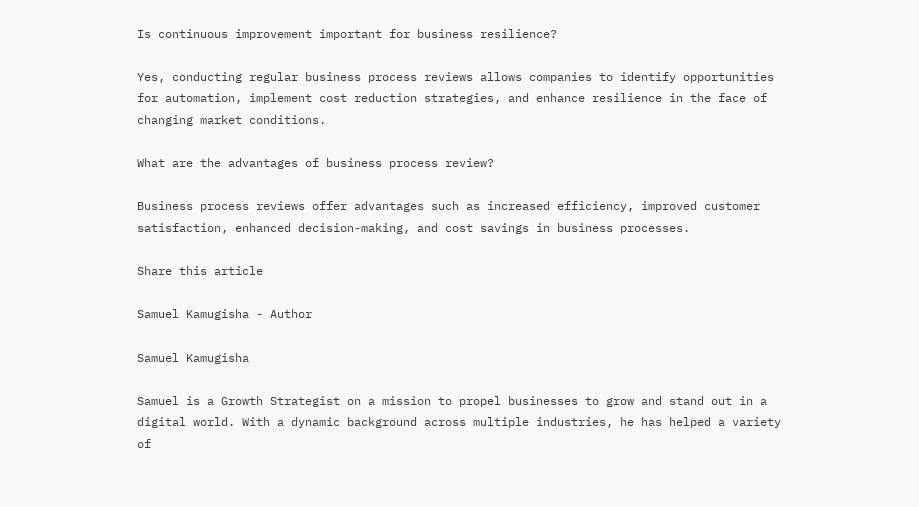Is continuous improvement important for business resilience?

Yes, conducting regular business process reviews allows companies to identify opportunities for automation, implement cost reduction strategies, and enhance resilience in the face of changing market conditions.

What are the advantages of business process review?

Business process reviews offer advantages such as increased efficiency, improved customer satisfaction, enhanced decision-making, and cost savings in business processes.

Share this article

Samuel Kamugisha - Author

Samuel Kamugisha

Samuel is a Growth Strategist on a mission to propel businesses to grow and stand out in a digital world. With a dynamic background across multiple industries, he has helped a variety of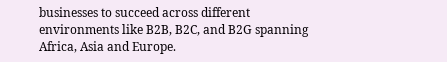businesses to succeed across different environments like B2B, B2C, and B2G spanning Africa, Asia and Europe.